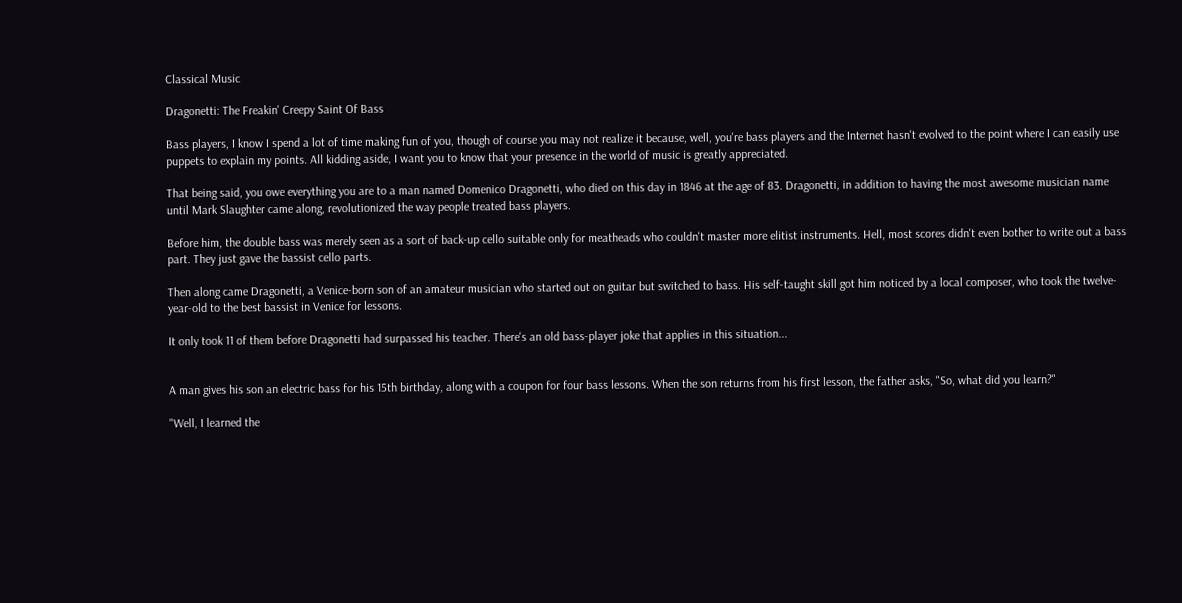Classical Music

Dragonetti: The Freakin' Creepy Saint Of Bass

Bass players, I know I spend a lot of time making fun of you, though of course you may not realize it because, well, you're bass players and the Internet hasn't evolved to the point where I can easily use puppets to explain my points. All kidding aside, I want you to know that your presence in the world of music is greatly appreciated.

That being said, you owe everything you are to a man named Domenico Dragonetti, who died on this day in 1846 at the age of 83. Dragonetti, in addition to having the most awesome musician name until Mark Slaughter came along, revolutionized the way people treated bass players.

Before him, the double bass was merely seen as a sort of back-up cello suitable only for meatheads who couldn't master more elitist instruments. Hell, most scores didn't even bother to write out a bass part. They just gave the bassist cello parts.

Then along came Dragonetti, a Venice-born son of an amateur musician who started out on guitar but switched to bass. His self-taught skill got him noticed by a local composer, who took the twelve-year-old to the best bassist in Venice for lessons.

It only took 11 of them before Dragonetti had surpassed his teacher. There's an old bass-player joke that applies in this situation...


A man gives his son an electric bass for his 15th birthday, along with a coupon for four bass lessons. When the son returns from his first lesson, the father asks, "So, what did you learn?"

"Well, I learned the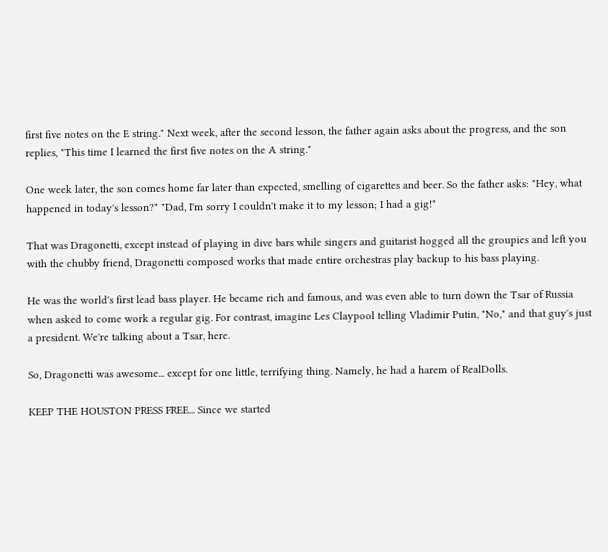first five notes on the E string." Next week, after the second lesson, the father again asks about the progress, and the son replies, "This time I learned the first five notes on the A string."

One week later, the son comes home far later than expected, smelling of cigarettes and beer. So the father asks: "Hey, what happened in today's lesson?" "Dad, I'm sorry I couldn't make it to my lesson; I had a gig!"

That was Dragonetti, except instead of playing in dive bars while singers and guitarist hogged all the groupies and left you with the chubby friend, Dragonetti composed works that made entire orchestras play backup to his bass playing.

He was the world's first lead bass player. He became rich and famous, and was even able to turn down the Tsar of Russia when asked to come work a regular gig. For contrast, imagine Les Claypool telling Vladimir Putin, "No," and that guy's just a president. We're talking about a Tsar, here.

So, Dragonetti was awesome... except for one little, terrifying thing. Namely, he had a harem of RealDolls.

KEEP THE HOUSTON PRESS FREE... Since we started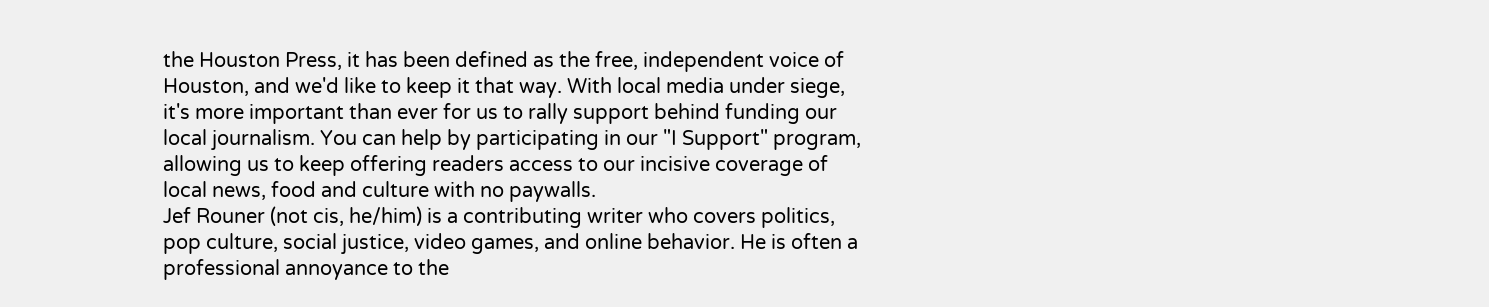the Houston Press, it has been defined as the free, independent voice of Houston, and we'd like to keep it that way. With local media under siege, it's more important than ever for us to rally support behind funding our local journalism. You can help by participating in our "I Support" program, allowing us to keep offering readers access to our incisive coverage of local news, food and culture with no paywalls.
Jef Rouner (not cis, he/him) is a contributing writer who covers politics, pop culture, social justice, video games, and online behavior. He is often a professional annoyance to the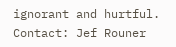ignorant and hurtful.
Contact: Jef Rouner